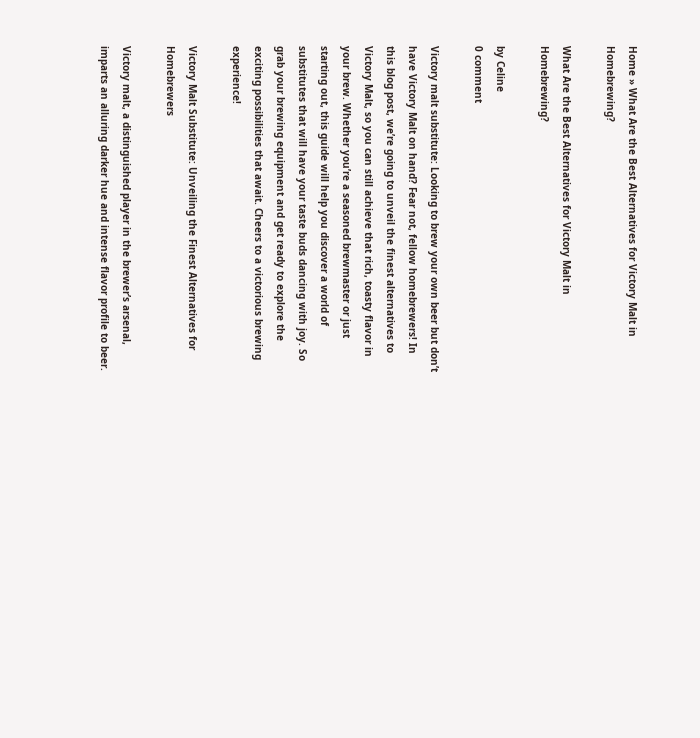Home » What Are the Best Alternatives for Victory Malt in Homebrewing?

What Are the Best Alternatives for Victory Malt in Homebrewing?

by Celine
0 comment

Victory malt substitute: Looking to brew your own beer but don’t have Victory Malt on hand? Fear not, fellow homebrewers! In this blog post, we’re going to unveil the finest alternatives to Victory Malt, so you can still achieve that rich, toasty flavor in your brew. Whether you’re a seasoned brewmaster or just starting out, this guide will help you discover a world of substitutes that will have your taste buds dancing with joy. So grab your brewing equipment and get ready to explore the exciting possibilities that await. Cheers to a victorious brewing experience!

Victory Malt Substitute: Unveiling the Finest Alternatives for Homebrewers

Victory malt, a distinguished player in the brewer’s arsenal, imparts an alluring darker hue and intense flavor profile to beer.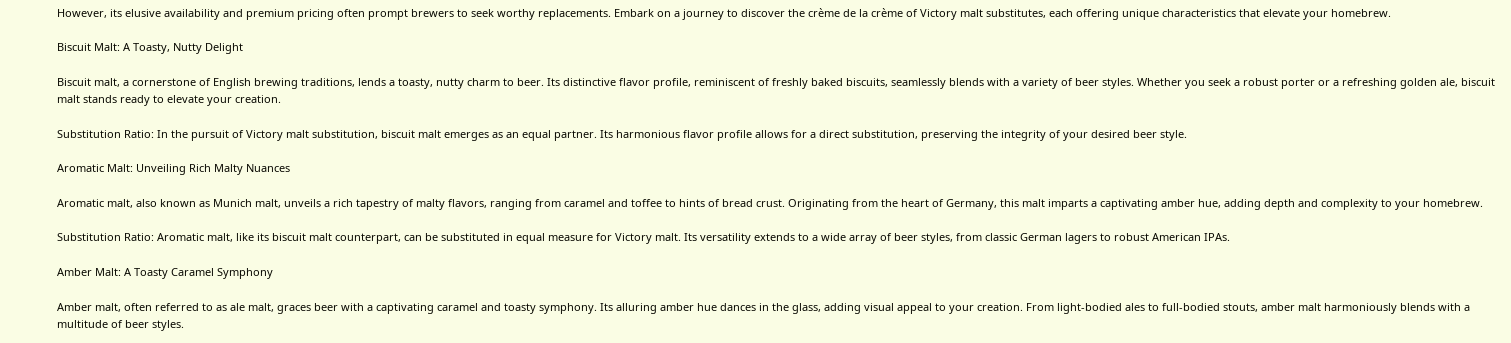However, its elusive availability and premium pricing often prompt brewers to seek worthy replacements. Embark on a journey to discover the crème de la crème of Victory malt substitutes, each offering unique characteristics that elevate your homebrew.

Biscuit Malt: A Toasty, Nutty Delight

Biscuit malt, a cornerstone of English brewing traditions, lends a toasty, nutty charm to beer. Its distinctive flavor profile, reminiscent of freshly baked biscuits, seamlessly blends with a variety of beer styles. Whether you seek a robust porter or a refreshing golden ale, biscuit malt stands ready to elevate your creation.

Substitution Ratio: In the pursuit of Victory malt substitution, biscuit malt emerges as an equal partner. Its harmonious flavor profile allows for a direct substitution, preserving the integrity of your desired beer style.

Aromatic Malt: Unveiling Rich Malty Nuances

Aromatic malt, also known as Munich malt, unveils a rich tapestry of malty flavors, ranging from caramel and toffee to hints of bread crust. Originating from the heart of Germany, this malt imparts a captivating amber hue, adding depth and complexity to your homebrew.

Substitution Ratio: Aromatic malt, like its biscuit malt counterpart, can be substituted in equal measure for Victory malt. Its versatility extends to a wide array of beer styles, from classic German lagers to robust American IPAs.

Amber Malt: A Toasty Caramel Symphony

Amber malt, often referred to as ale malt, graces beer with a captivating caramel and toasty symphony. Its alluring amber hue dances in the glass, adding visual appeal to your creation. From light-bodied ales to full-bodied stouts, amber malt harmoniously blends with a multitude of beer styles.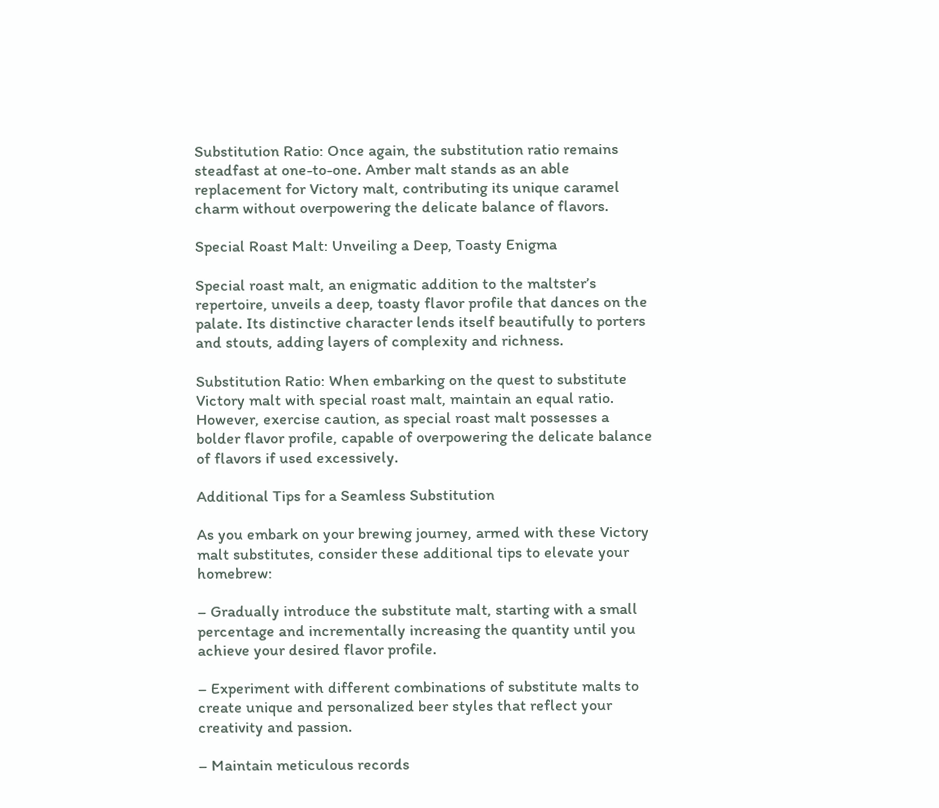Substitution Ratio: Once again, the substitution ratio remains steadfast at one-to-one. Amber malt stands as an able replacement for Victory malt, contributing its unique caramel charm without overpowering the delicate balance of flavors.

Special Roast Malt: Unveiling a Deep, Toasty Enigma

Special roast malt, an enigmatic addition to the maltster’s repertoire, unveils a deep, toasty flavor profile that dances on the palate. Its distinctive character lends itself beautifully to porters and stouts, adding layers of complexity and richness.

Substitution Ratio: When embarking on the quest to substitute Victory malt with special roast malt, maintain an equal ratio. However, exercise caution, as special roast malt possesses a bolder flavor profile, capable of overpowering the delicate balance of flavors if used excessively.

Additional Tips for a Seamless Substitution

As you embark on your brewing journey, armed with these Victory malt substitutes, consider these additional tips to elevate your homebrew:

– Gradually introduce the substitute malt, starting with a small percentage and incrementally increasing the quantity until you achieve your desired flavor profile.

– Experiment with different combinations of substitute malts to create unique and personalized beer styles that reflect your creativity and passion.

– Maintain meticulous records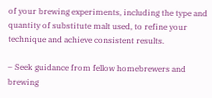of your brewing experiments, including the type and quantity of substitute malt used, to refine your technique and achieve consistent results.

– Seek guidance from fellow homebrewers and brewing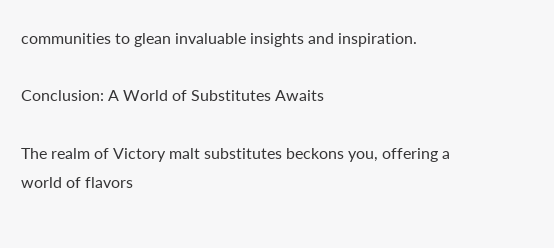communities to glean invaluable insights and inspiration.

Conclusion: A World of Substitutes Awaits

The realm of Victory malt substitutes beckons you, offering a world of flavors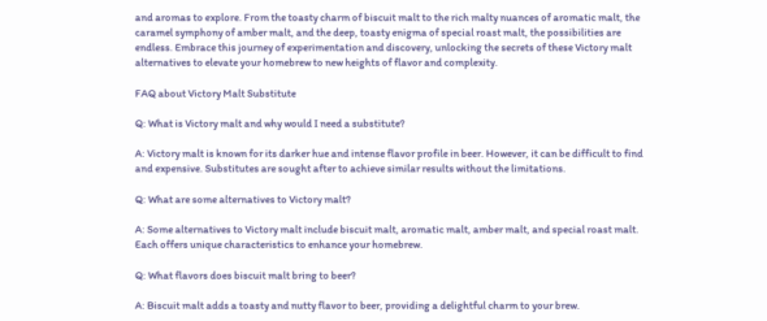and aromas to explore. From the toasty charm of biscuit malt to the rich malty nuances of aromatic malt, the caramel symphony of amber malt, and the deep, toasty enigma of special roast malt, the possibilities are endless. Embrace this journey of experimentation and discovery, unlocking the secrets of these Victory malt alternatives to elevate your homebrew to new heights of flavor and complexity.

FAQ about Victory Malt Substitute

Q: What is Victory malt and why would I need a substitute?

A: Victory malt is known for its darker hue and intense flavor profile in beer. However, it can be difficult to find and expensive. Substitutes are sought after to achieve similar results without the limitations.

Q: What are some alternatives to Victory malt?

A: Some alternatives to Victory malt include biscuit malt, aromatic malt, amber malt, and special roast malt. Each offers unique characteristics to enhance your homebrew.

Q: What flavors does biscuit malt bring to beer?

A: Biscuit malt adds a toasty and nutty flavor to beer, providing a delightful charm to your brew.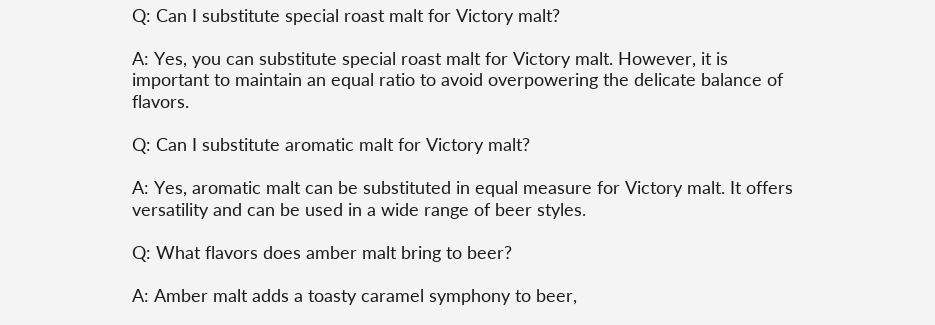Q: Can I substitute special roast malt for Victory malt?

A: Yes, you can substitute special roast malt for Victory malt. However, it is important to maintain an equal ratio to avoid overpowering the delicate balance of flavors.

Q: Can I substitute aromatic malt for Victory malt?

A: Yes, aromatic malt can be substituted in equal measure for Victory malt. It offers versatility and can be used in a wide range of beer styles.

Q: What flavors does amber malt bring to beer?

A: Amber malt adds a toasty caramel symphony to beer,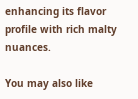enhancing its flavor profile with rich malty nuances.

You may also like